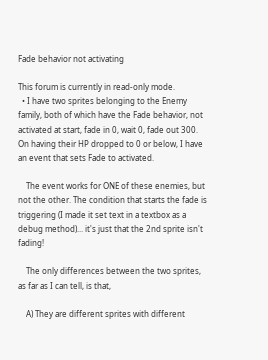Fade behavior not activating

This forum is currently in read-only mode.
  • I have two sprites belonging to the Enemy family, both of which have the Fade behavior, not activated at start, fade in 0, wait 0, fade out 300. On having their HP dropped to 0 or below, I have an event that sets Fade to activated.

    The event works for ONE of these enemies, but not the other. The condition that starts the fade is triggering (I made it set text in a textbox as a debug method)... it's just that the 2nd sprite isn't fading!

    The only differences between the two sprites, as far as I can tell, is that,

    A) They are different sprites with different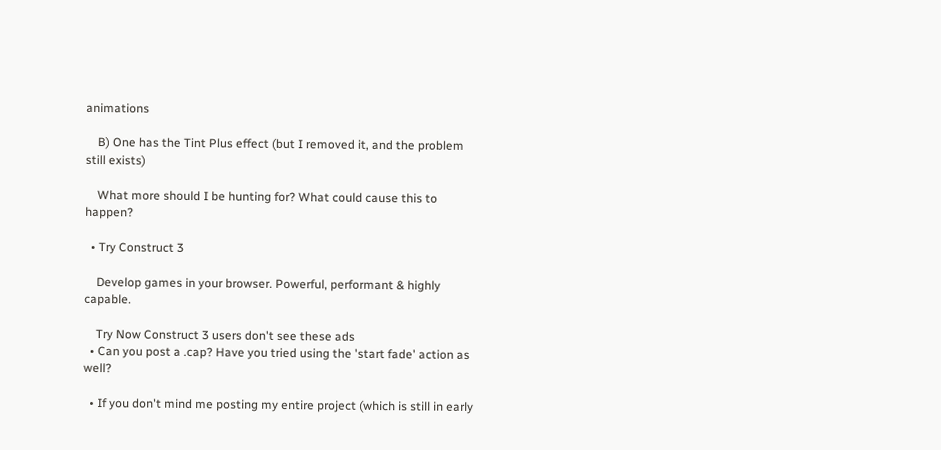animations

    B) One has the Tint Plus effect (but I removed it, and the problem still exists)

    What more should I be hunting for? What could cause this to happen?

  • Try Construct 3

    Develop games in your browser. Powerful, performant & highly capable.

    Try Now Construct 3 users don't see these ads
  • Can you post a .cap? Have you tried using the 'start fade' action as well?

  • If you don't mind me posting my entire project (which is still in early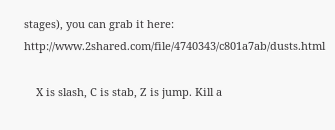stages), you can grab it here: http://www.2shared.com/file/4740343/c801a7ab/dusts.html

    X is slash, C is stab, Z is jump. Kill a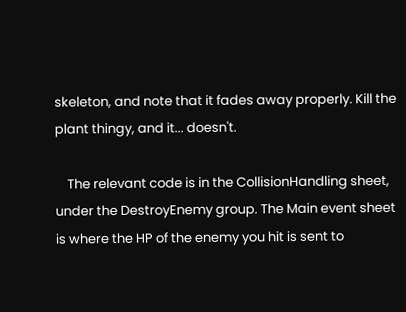skeleton, and note that it fades away properly. Kill the plant thingy, and it... doesn't.

    The relevant code is in the CollisionHandling sheet, under the DestroyEnemy group. The Main event sheet is where the HP of the enemy you hit is sent to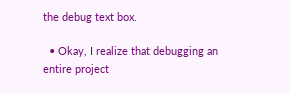the debug text box.

  • Okay, I realize that debugging an entire project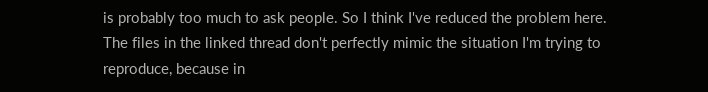is probably too much to ask people. So I think I've reduced the problem here. The files in the linked thread don't perfectly mimic the situation I'm trying to reproduce, because in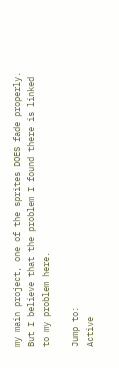my main project, one of the sprites DOES fade properly. But I believe that the problem I found there is linked to my problem here.

Jump to:
Active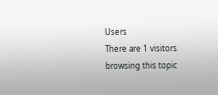Users
There are 1 visitors browsing this topic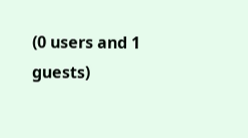(0 users and 1 guests)